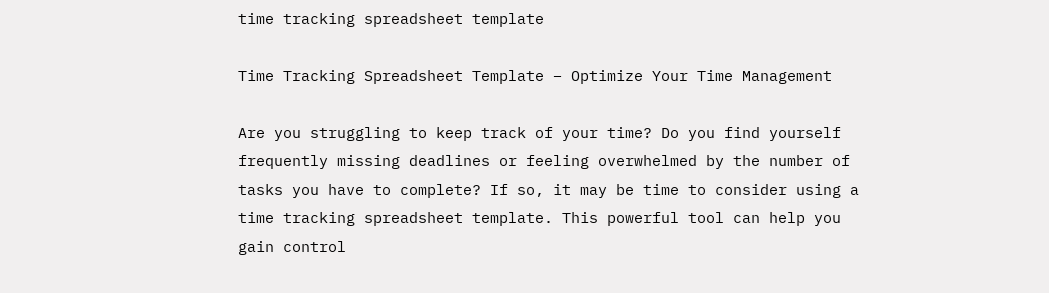time tracking spreadsheet template

Time Tracking Spreadsheet Template – Optimize Your Time Management

Are you struggling to keep track of your time? Do you find yourself frequently missing deadlines or feeling overwhelmed by the number of tasks you have to complete? If so, it may be time to consider using a time tracking spreadsheet template. This powerful tool can help you gain control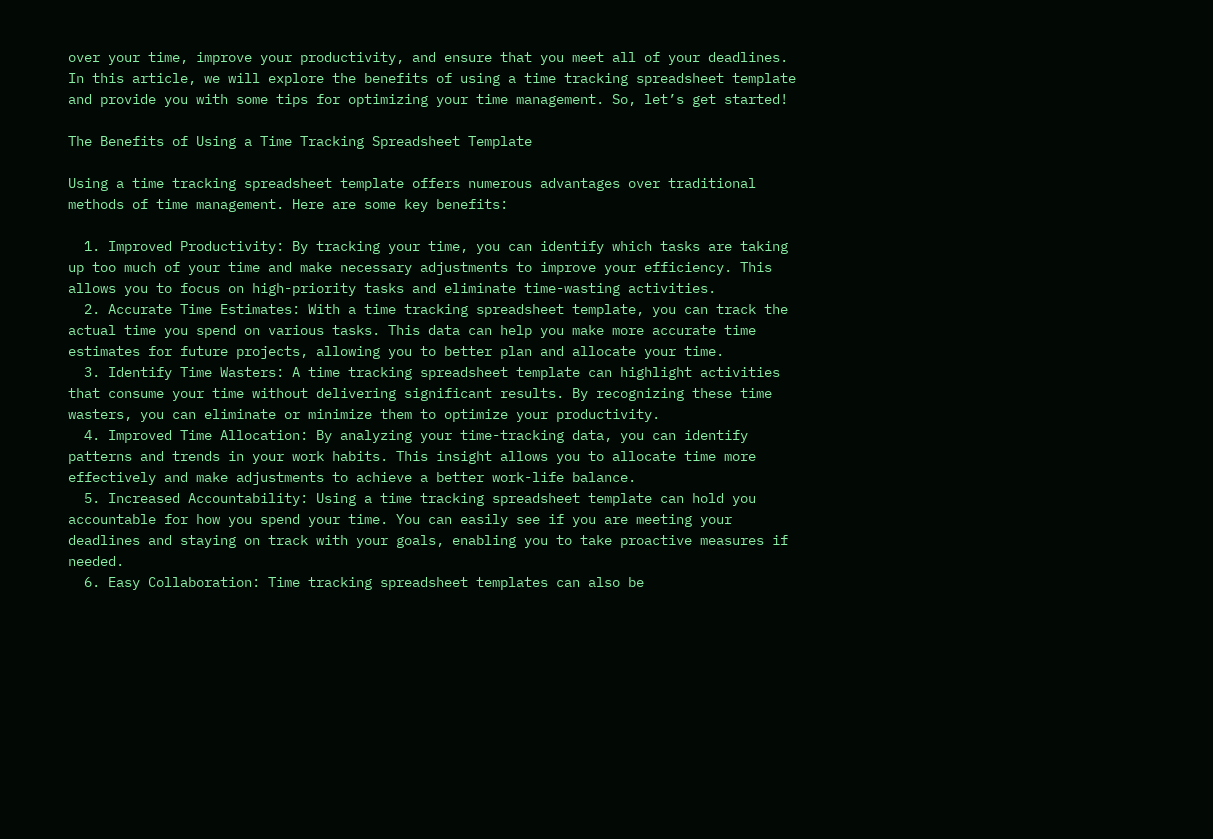over your time, improve your productivity, and ensure that you meet all of your deadlines. In this article, we will explore the benefits of using a time tracking spreadsheet template and provide you with some tips for optimizing your time management. So, let’s get started!

The Benefits of Using a Time Tracking Spreadsheet Template

Using a time tracking spreadsheet template offers numerous advantages over traditional methods of time management. Here are some key benefits:

  1. Improved Productivity: By tracking your time, you can identify which tasks are taking up too much of your time and make necessary adjustments to improve your efficiency. This allows you to focus on high-priority tasks and eliminate time-wasting activities.
  2. Accurate Time Estimates: With a time tracking spreadsheet template, you can track the actual time you spend on various tasks. This data can help you make more accurate time estimates for future projects, allowing you to better plan and allocate your time.
  3. Identify Time Wasters: A time tracking spreadsheet template can highlight activities that consume your time without delivering significant results. By recognizing these time wasters, you can eliminate or minimize them to optimize your productivity.
  4. Improved Time Allocation: By analyzing your time-tracking data, you can identify patterns and trends in your work habits. This insight allows you to allocate time more effectively and make adjustments to achieve a better work-life balance.
  5. Increased Accountability: Using a time tracking spreadsheet template can hold you accountable for how you spend your time. You can easily see if you are meeting your deadlines and staying on track with your goals, enabling you to take proactive measures if needed.
  6. Easy Collaboration: Time tracking spreadsheet templates can also be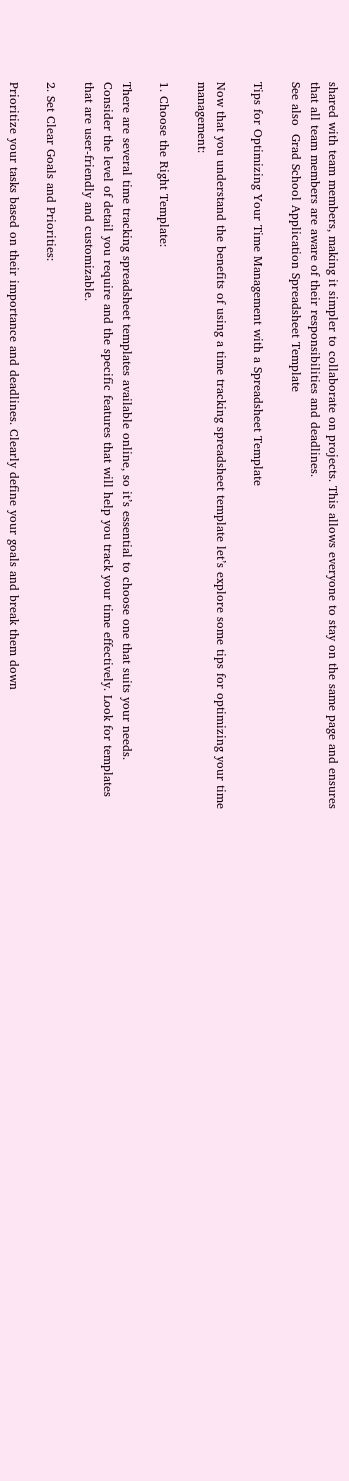shared with team members, making it simpler to collaborate on projects. This allows everyone to stay on the same page and ensures that all team members are aware of their responsibilities and deadlines.
See also  Grad School Application Spreadsheet Template

Tips for Optimizing Your Time Management with a Spreadsheet Template

Now that you understand the benefits of using a time tracking spreadsheet template let’s explore some tips for optimizing your time management:

1. Choose the Right Template:

There are several time tracking spreadsheet templates available online, so it’s essential to choose one that suits your needs. Consider the level of detail you require and the specific features that will help you track your time effectively. Look for templates that are user-friendly and customizable.

2. Set Clear Goals and Priorities:

Prioritize your tasks based on their importance and deadlines. Clearly define your goals and break them down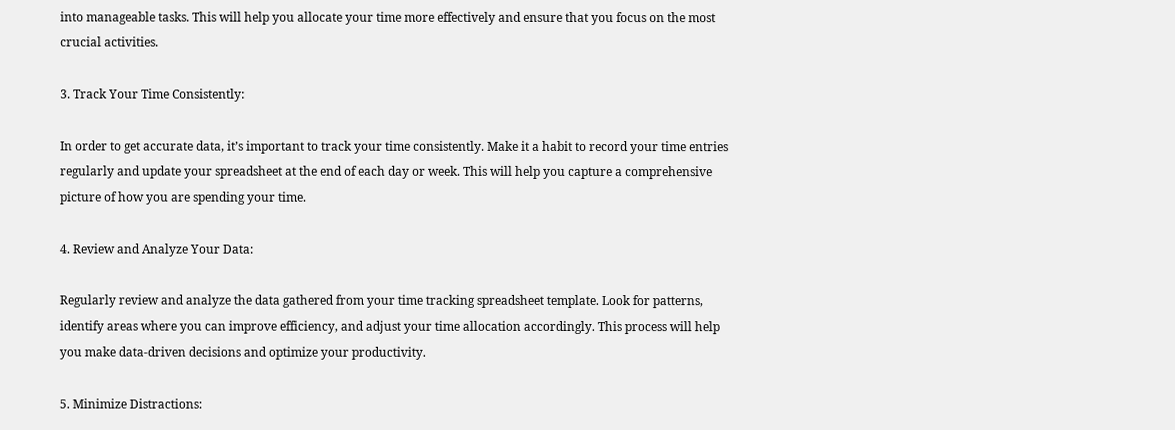into manageable tasks. This will help you allocate your time more effectively and ensure that you focus on the most crucial activities.

3. Track Your Time Consistently:

In order to get accurate data, it’s important to track your time consistently. Make it a habit to record your time entries regularly and update your spreadsheet at the end of each day or week. This will help you capture a comprehensive picture of how you are spending your time.

4. Review and Analyze Your Data:

Regularly review and analyze the data gathered from your time tracking spreadsheet template. Look for patterns, identify areas where you can improve efficiency, and adjust your time allocation accordingly. This process will help you make data-driven decisions and optimize your productivity.

5. Minimize Distractions: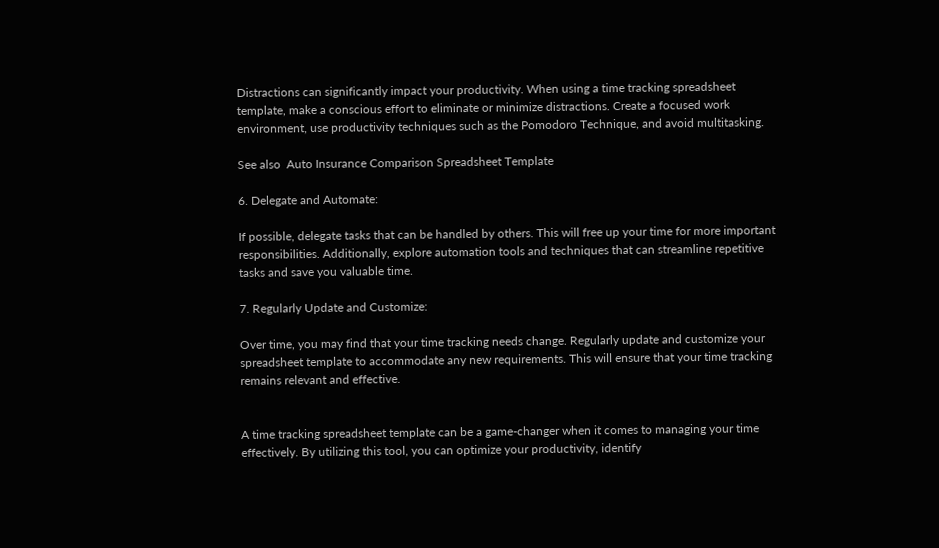Distractions can significantly impact your productivity. When using a time tracking spreadsheet template, make a conscious effort to eliminate or minimize distractions. Create a focused work environment, use productivity techniques such as the Pomodoro Technique, and avoid multitasking.

See also  Auto Insurance Comparison Spreadsheet Template

6. Delegate and Automate:

If possible, delegate tasks that can be handled by others. This will free up your time for more important responsibilities. Additionally, explore automation tools and techniques that can streamline repetitive tasks and save you valuable time.

7. Regularly Update and Customize:

Over time, you may find that your time tracking needs change. Regularly update and customize your spreadsheet template to accommodate any new requirements. This will ensure that your time tracking remains relevant and effective.


A time tracking spreadsheet template can be a game-changer when it comes to managing your time effectively. By utilizing this tool, you can optimize your productivity, identify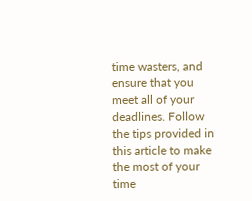time wasters, and ensure that you meet all of your deadlines. Follow the tips provided in this article to make the most of your time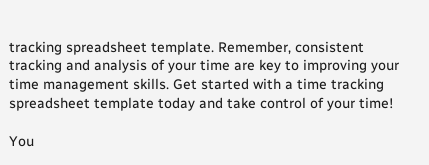tracking spreadsheet template. Remember, consistent tracking and analysis of your time are key to improving your time management skills. Get started with a time tracking spreadsheet template today and take control of your time!

You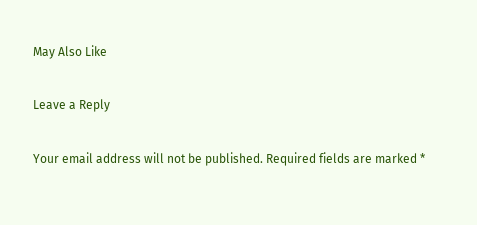May Also Like

Leave a Reply

Your email address will not be published. Required fields are marked *